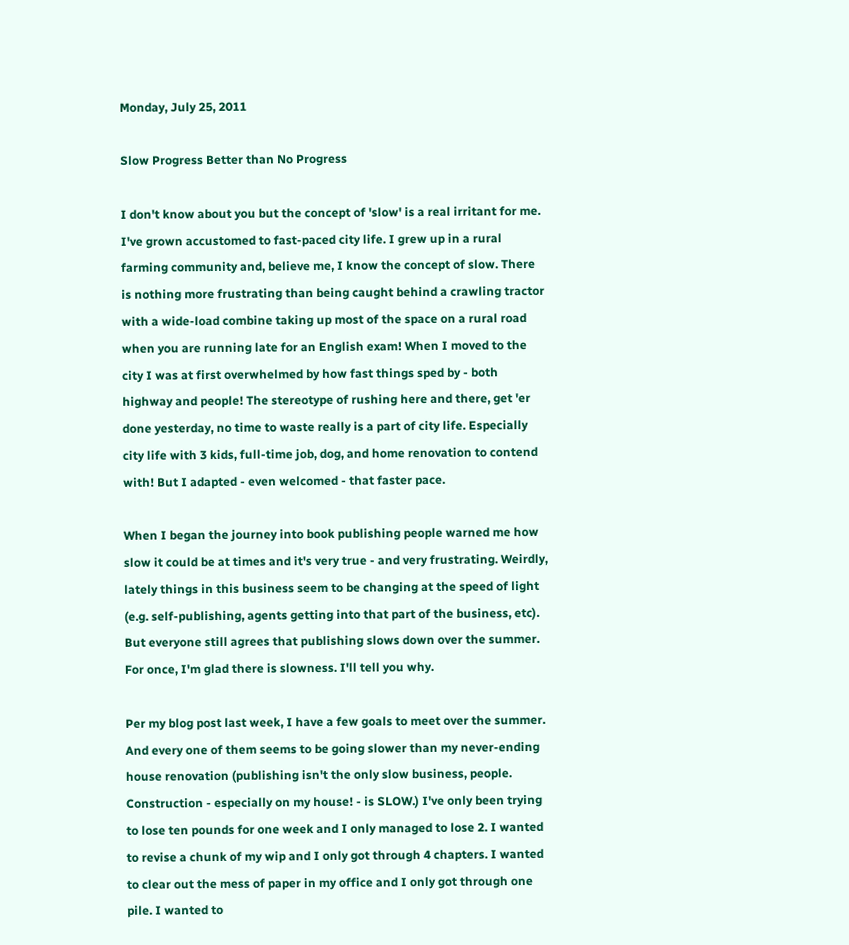Monday, July 25, 2011

Slow Progress Better than No Progress

I don't know about you but the concept of 'slow' is a real irritant for me. I've grown accustomed to fast-paced city life. I grew up in a rural farming community and, believe me, I know the concept of slow. There is nothing more frustrating than being caught behind a crawling tractor with a wide-load combine taking up most of the space on a rural road when you are running late for an English exam! When I moved to the city I was at first overwhelmed by how fast things sped by - both highway and people! The stereotype of rushing here and there, get 'er done yesterday, no time to waste really is a part of city life. Especially city life with 3 kids, full-time job, dog, and home renovation to contend with! But I adapted - even welcomed - that faster pace.

When I began the journey into book publishing people warned me how slow it could be at times and it's very true - and very frustrating. Weirdly, lately things in this business seem to be changing at the speed of light (e.g. self-publishing, agents getting into that part of the business, etc). But everyone still agrees that publishing slows down over the summer. For once, I'm glad there is slowness. I'll tell you why.

Per my blog post last week, I have a few goals to meet over the summer. And every one of them seems to be going slower than my never-ending house renovation (publishing isn't the only slow business, people. Construction - especially on my house! - is SLOW.) I've only been trying to lose ten pounds for one week and I only managed to lose 2. I wanted to revise a chunk of my wip and I only got through 4 chapters. I wanted to clear out the mess of paper in my office and I only got through one pile. I wanted to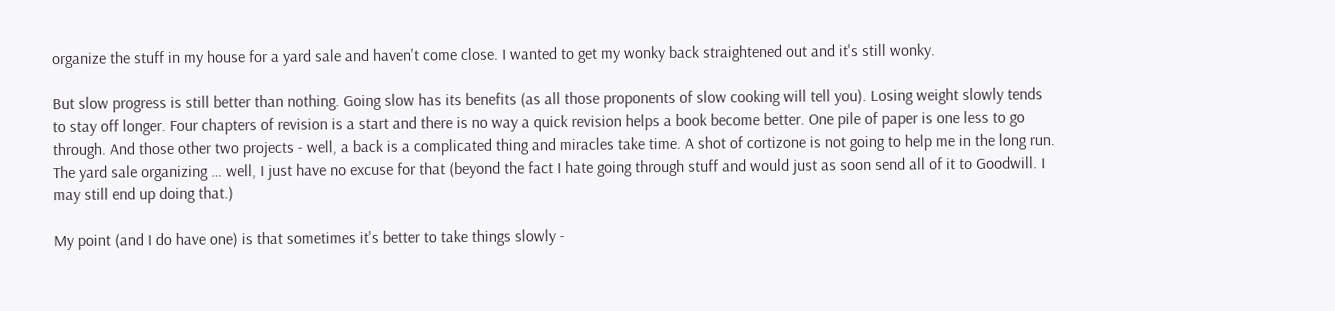organize the stuff in my house for a yard sale and haven't come close. I wanted to get my wonky back straightened out and it's still wonky.

But slow progress is still better than nothing. Going slow has its benefits (as all those proponents of slow cooking will tell you). Losing weight slowly tends to stay off longer. Four chapters of revision is a start and there is no way a quick revision helps a book become better. One pile of paper is one less to go through. And those other two projects - well, a back is a complicated thing and miracles take time. A shot of cortizone is not going to help me in the long run. The yard sale organizing … well, I just have no excuse for that (beyond the fact I hate going through stuff and would just as soon send all of it to Goodwill. I may still end up doing that.)

My point (and I do have one) is that sometimes it's better to take things slowly -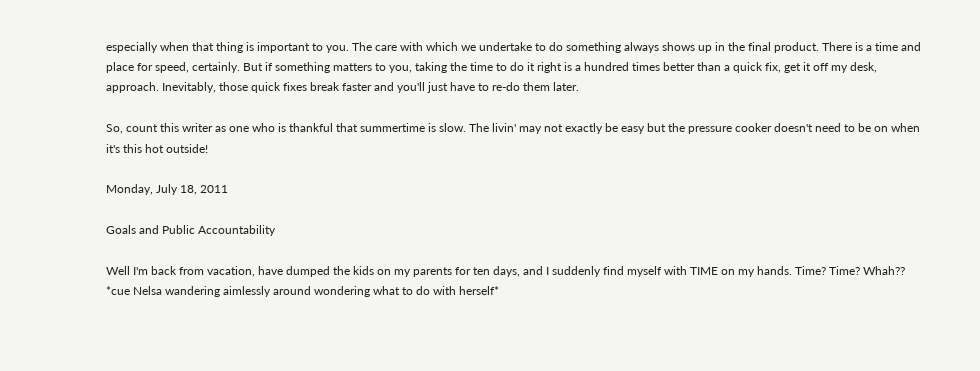especially when that thing is important to you. The care with which we undertake to do something always shows up in the final product. There is a time and place for speed, certainly. But if something matters to you, taking the time to do it right is a hundred times better than a quick fix, get it off my desk, approach. Inevitably, those quick fixes break faster and you'll just have to re-do them later.

So, count this writer as one who is thankful that summertime is slow. The livin' may not exactly be easy but the pressure cooker doesn't need to be on when it's this hot outside!

Monday, July 18, 2011

Goals and Public Accountability

Well I'm back from vacation, have dumped the kids on my parents for ten days, and I suddenly find myself with TIME on my hands. Time? Time? Whah?? *cue Nelsa wandering aimlessly around wondering what to do with herself*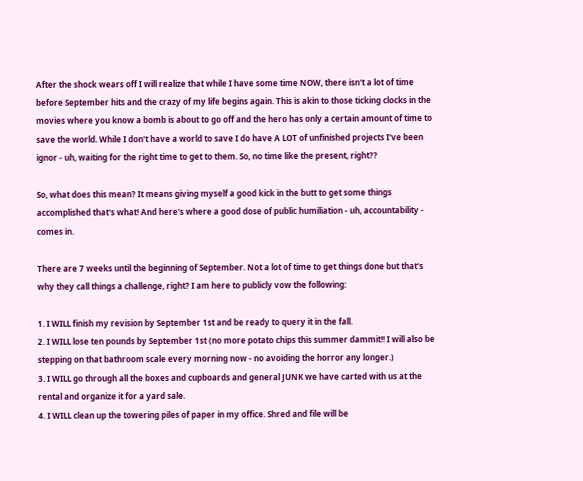After the shock wears off I will realize that while I have some time NOW, there isn't a lot of time before September hits and the crazy of my life begins again. This is akin to those ticking clocks in the movies where you know a bomb is about to go off and the hero has only a certain amount of time to save the world. While I don't have a world to save I do have A LOT of unfinished projects I've been ignor - uh, waiting for the right time to get to them. So, no time like the present, right??

So, what does this mean? It means giving myself a good kick in the butt to get some things accomplished that's what! And here's where a good dose of public humiliation - uh, accountability - comes in.

There are 7 weeks until the beginning of September. Not a lot of time to get things done but that's why they call things a challenge, right? I am here to publicly vow the following:

1. I WILL finish my revision by September 1st and be ready to query it in the fall.
2. I WILL lose ten pounds by September 1st (no more potato chips this summer dammit!! I will also be stepping on that bathroom scale every morning now - no avoiding the horror any longer.)
3. I WILL go through all the boxes and cupboards and general JUNK we have carted with us at the rental and organize it for a yard sale.
4. I WILL clean up the towering piles of paper in my office. Shred and file will be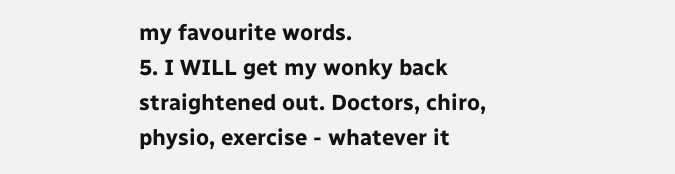my favourite words.
5. I WILL get my wonky back straightened out. Doctors, chiro, physio, exercise - whatever it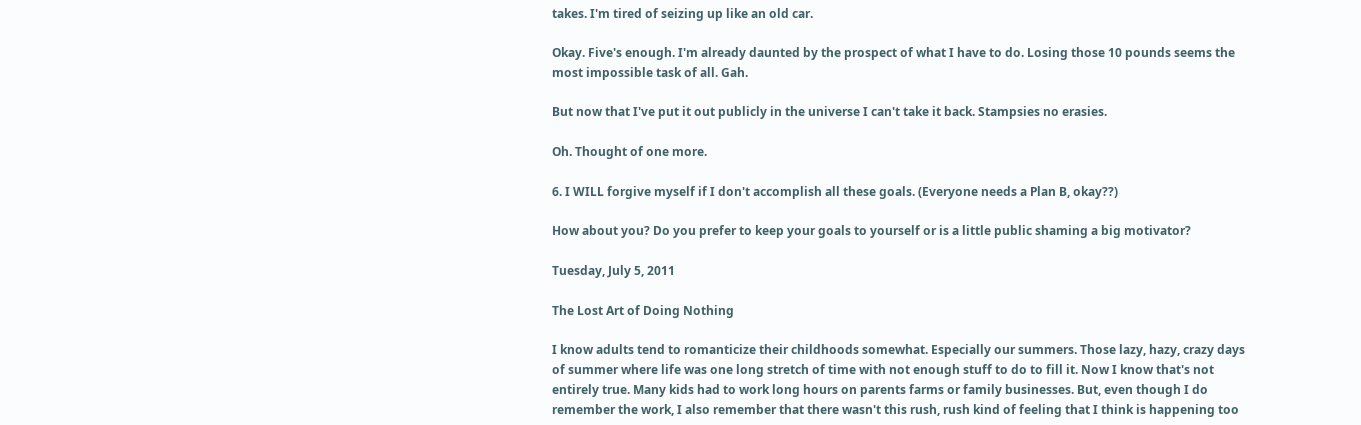takes. I'm tired of seizing up like an old car.

Okay. Five's enough. I'm already daunted by the prospect of what I have to do. Losing those 10 pounds seems the most impossible task of all. Gah.

But now that I've put it out publicly in the universe I can't take it back. Stampsies no erasies.

Oh. Thought of one more.

6. I WILL forgive myself if I don't accomplish all these goals. (Everyone needs a Plan B, okay??)

How about you? Do you prefer to keep your goals to yourself or is a little public shaming a big motivator?

Tuesday, July 5, 2011

The Lost Art of Doing Nothing

I know adults tend to romanticize their childhoods somewhat. Especially our summers. Those lazy, hazy, crazy days of summer where life was one long stretch of time with not enough stuff to do to fill it. Now I know that's not entirely true. Many kids had to work long hours on parents farms or family businesses. But, even though I do remember the work, I also remember that there wasn't this rush, rush kind of feeling that I think is happening too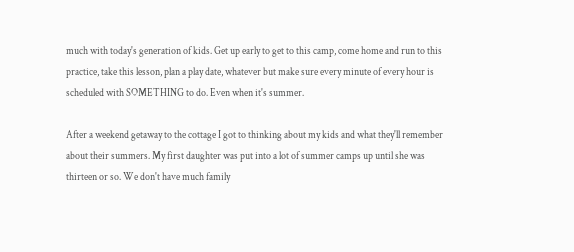much with today's generation of kids. Get up early to get to this camp, come home and run to this practice, take this lesson, plan a play date, whatever but make sure every minute of every hour is scheduled with SOMETHING to do. Even when it's summer.

After a weekend getaway to the cottage I got to thinking about my kids and what they'll remember about their summers. My first daughter was put into a lot of summer camps up until she was thirteen or so. We don't have much family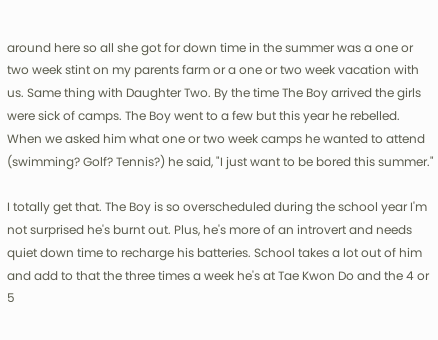around here so all she got for down time in the summer was a one or two week stint on my parents farm or a one or two week vacation with us. Same thing with Daughter Two. By the time The Boy arrived the girls were sick of camps. The Boy went to a few but this year he rebelled. When we asked him what one or two week camps he wanted to attend (swimming? Golf? Tennis?) he said, "I just want to be bored this summer."

I totally get that. The Boy is so overscheduled during the school year I'm not surprised he's burnt out. Plus, he's more of an introvert and needs quiet down time to recharge his batteries. School takes a lot out of him and add to that the three times a week he's at Tae Kwon Do and the 4 or 5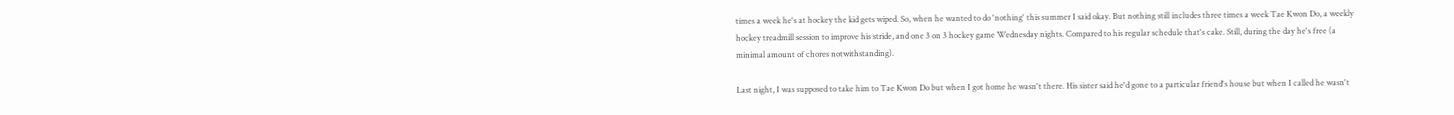times a week he's at hockey the kid gets wiped. So, when he wanted to do 'nothing' this summer I said okay. But nothing still includes three times a week Tae Kwon Do, a weekly hockey treadmill session to improve his stride, and one 3 on 3 hockey game Wednesday nights. Compared to his regular schedule that's cake. Still, during the day he's free (a minimal amount of chores notwithstanding).

Last night, I was supposed to take him to Tae Kwon Do but when I got home he wasn't there. His sister said he'd gone to a particular friend's house but when I called he wasn't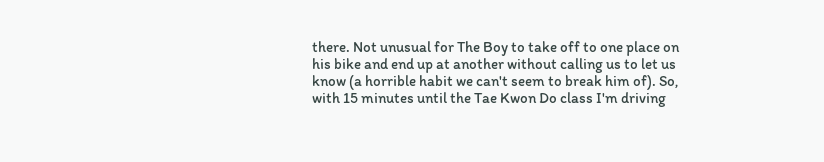there. Not unusual for The Boy to take off to one place on his bike and end up at another without calling us to let us know (a horrible habit we can't seem to break him of). So, with 15 minutes until the Tae Kwon Do class I'm driving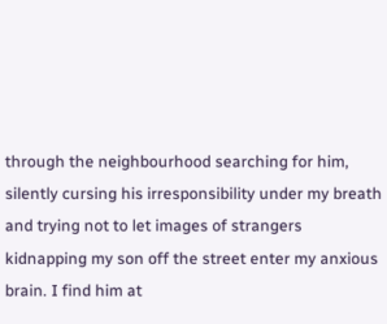through the neighbourhood searching for him, silently cursing his irresponsibility under my breath and trying not to let images of strangers kidnapping my son off the street enter my anxious brain. I find him at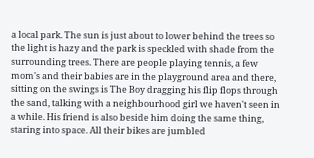a local park. The sun is just about to lower behind the trees so the light is hazy and the park is speckled with shade from the surrounding trees. There are people playing tennis, a few mom's and their babies are in the playground area and there, sitting on the swings is The Boy dragging his flip flops through the sand, talking with a neighbourhood girl we haven't seen in a while. His friend is also beside him doing the same thing, staring into space. All their bikes are jumbled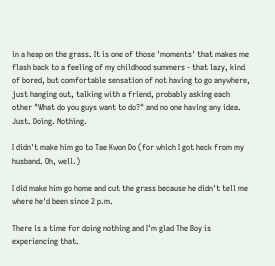in a heap on the grass. It is one of those 'moments' that makes me flash back to a feeling of my childhood summers - that lazy, kind of bored, but comfortable sensation of not having to go anywhere, just hanging out, talking with a friend, probably asking each other "What do you guys want to do?" and no one having any idea. Just. Doing. Nothing.

I didn't make him go to Tae Kwon Do (for which I got heck from my husband. Oh, well.)

I did make him go home and cut the grass because he didn't tell me where he'd been since 2 p.m.

There is a time for doing nothing and I'm glad The Boy is experiencing that.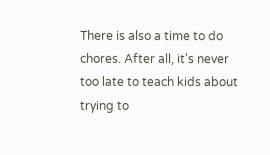There is also a time to do chores. After all, it's never too late to teach kids about trying to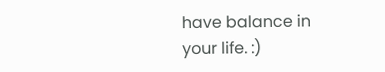have balance in your life. :)